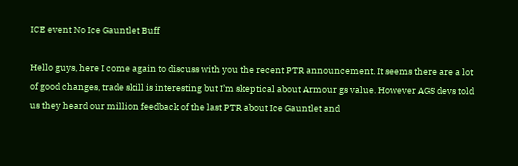ICE event No Ice Gauntlet Buff

Hello guys, here I come again to discuss with you the recent PTR announcement. It seems there are a lot of good changes, trade skill is interesting but I’m skeptical about Armour gs value. However AGS devs told us they heard our million feedback of the last PTR about Ice Gauntlet and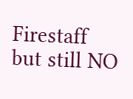Firestaff but still NO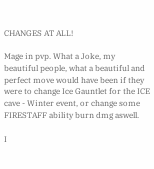CHANGES AT ALL!

Mage in pvp. What a Joke, my beautiful people, what a beautiful and perfect move would have been if they were to change Ice Gauntlet for the ICE cave - Winter event, or change some FIRESTAFF ability burn dmg aswell.

I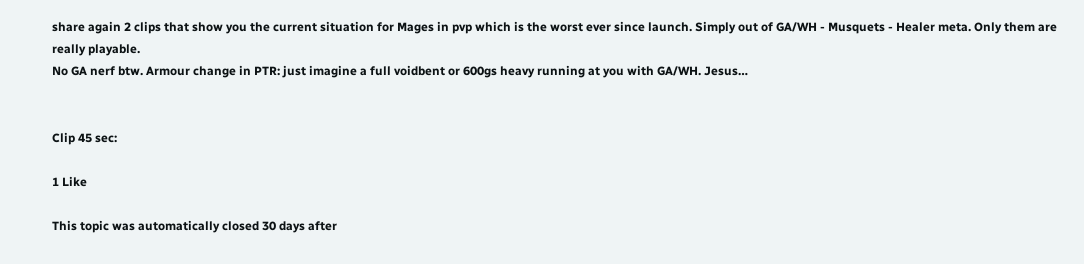share again 2 clips that show you the current situation for Mages in pvp which is the worst ever since launch. Simply out of GA/WH - Musquets - Healer meta. Only them are really playable.
No GA nerf btw. Armour change in PTR: just imagine a full voidbent or 600gs heavy running at you with GA/WH. Jesus…


Clip 45 sec:

1 Like

This topic was automatically closed 30 days after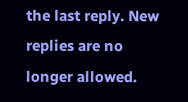the last reply. New replies are no longer allowed.